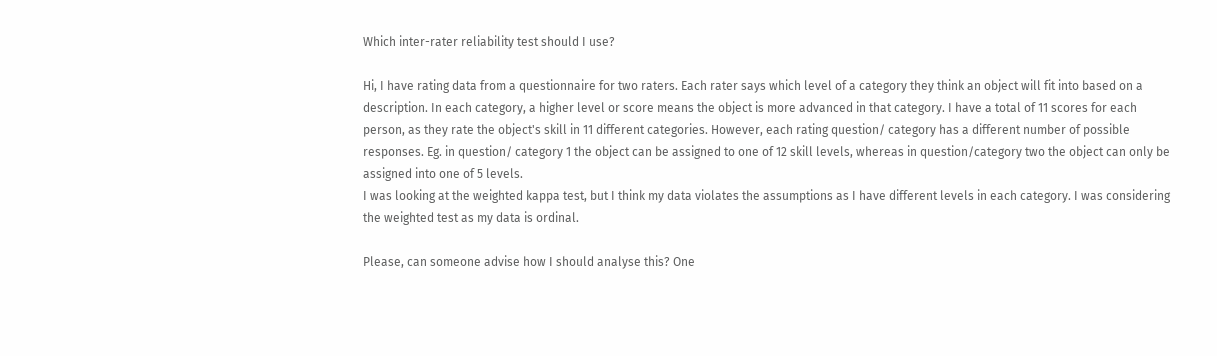Which inter-rater reliability test should I use?

Hi, I have rating data from a questionnaire for two raters. Each rater says which level of a category they think an object will fit into based on a description. In each category, a higher level or score means the object is more advanced in that category. I have a total of 11 scores for each person, as they rate the object's skill in 11 different categories. However, each rating question/ category has a different number of possible responses. Eg. in question/ category 1 the object can be assigned to one of 12 skill levels, whereas in question/category two the object can only be assigned into one of 5 levels.
I was looking at the weighted kappa test, but I think my data violates the assumptions as I have different levels in each category. I was considering the weighted test as my data is ordinal.

Please, can someone advise how I should analyse this? One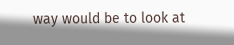way would be to look at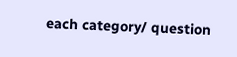each category/ question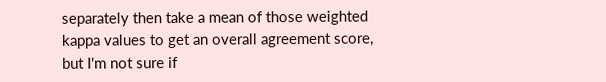separately then take a mean of those weighted kappa values to get an overall agreement score, but I'm not sure if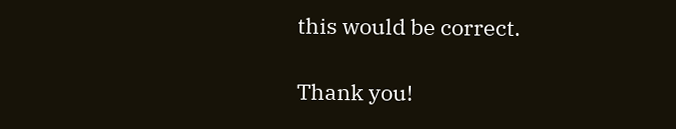this would be correct.

Thank you!